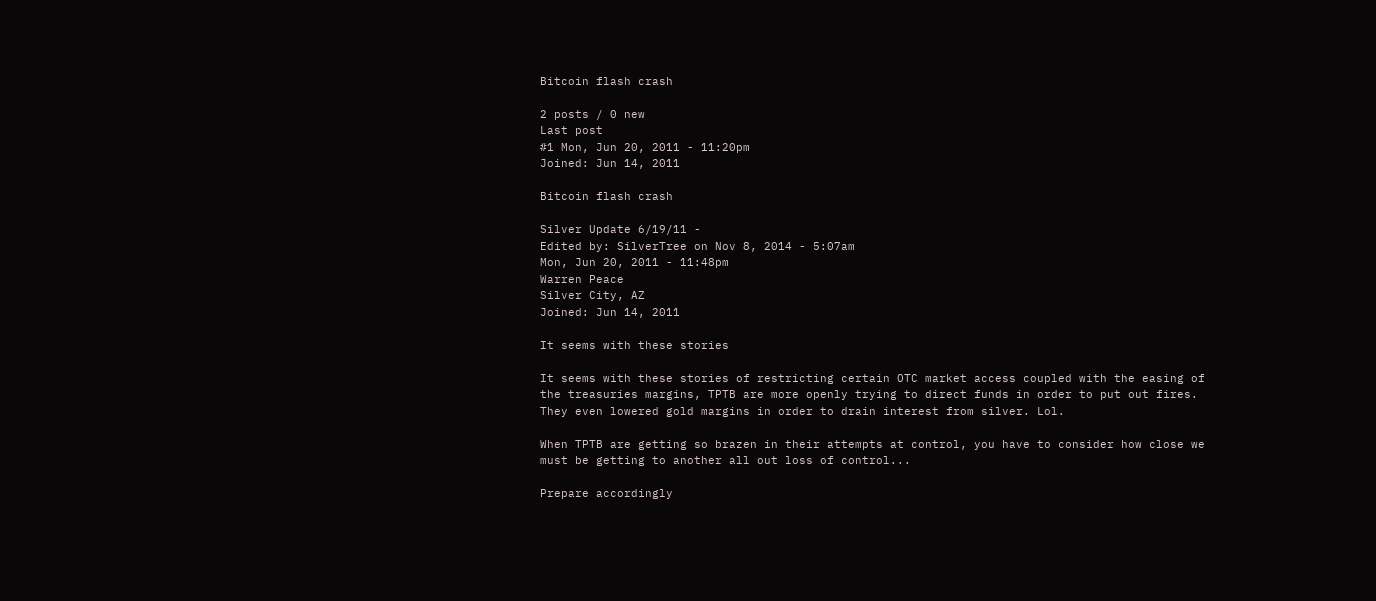Bitcoin flash crash

2 posts / 0 new
Last post
#1 Mon, Jun 20, 2011 - 11:20pm
Joined: Jun 14, 2011

Bitcoin flash crash

Silver Update 6/19/11 -
Edited by: SilverTree on Nov 8, 2014 - 5:07am
Mon, Jun 20, 2011 - 11:48pm
Warren Peace
Silver City, AZ
Joined: Jun 14, 2011

It seems with these stories

It seems with these stories of restricting certain OTC market access coupled with the easing of the treasuries margins, TPTB are more openly trying to direct funds in order to put out fires. They even lowered gold margins in order to drain interest from silver. Lol.

When TPTB are getting so brazen in their attempts at control, you have to consider how close we must be getting to another all out loss of control...

Prepare accordingly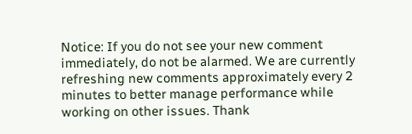Notice: If you do not see your new comment immediately, do not be alarmed. We are currently refreshing new comments approximately every 2 minutes to better manage performance while working on other issues. Thank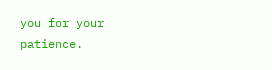you for your patience.